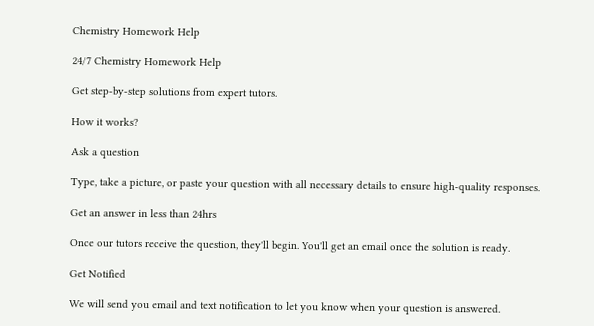Chemistry Homework Help

24/7 Chemistry Homework Help

Get step-by-step solutions from expert tutors.

How it works?

Ask a question

Type, take a picture, or paste your question with all necessary details to ensure high-quality responses.

Get an answer in less than 24hrs

Once our tutors receive the question, they'll begin. You'll get an email once the solution is ready.

Get Notified

We will send you email and text notification to let you know when your question is answered.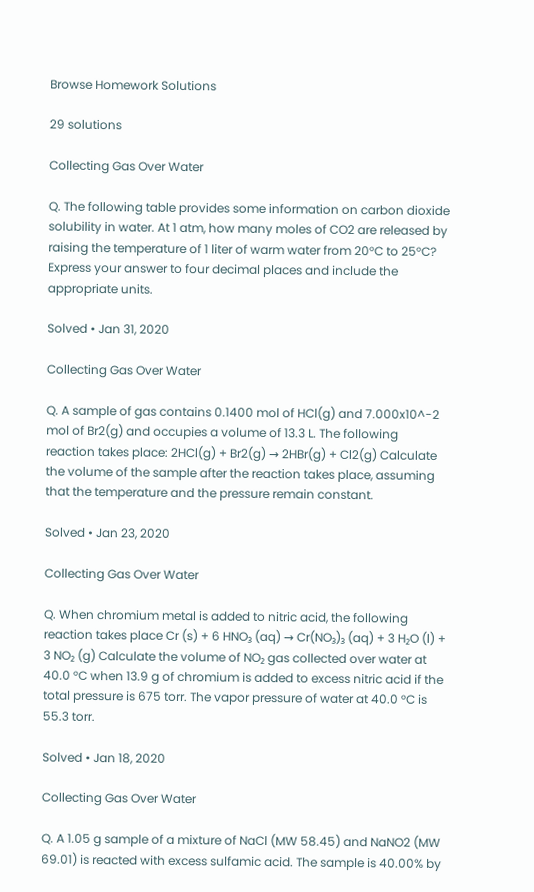Browse Homework Solutions

29 solutions

Collecting Gas Over Water

Q. The following table provides some information on carbon dioxide solubility in water. At 1 atm, how many moles of CO2 are released by raising the temperature of 1 liter of warm water from 20°C to 25°C? Express your answer to four decimal places and include the appropriate units.

Solved • Jan 31, 2020

Collecting Gas Over Water

Q. A sample of gas contains 0.1400 mol of HCl(g) and 7.000x10^-2 mol of Br2(g) and occupies a volume of 13.3 L. The following reaction takes place: 2HCl(g) + Br2(g) → 2HBr(g) + Cl2(g) Calculate the volume of the sample after the reaction takes place, assuming that the temperature and the pressure remain constant.

Solved • Jan 23, 2020

Collecting Gas Over Water

Q. When chromium metal is added to nitric acid, the following reaction takes place Cr (s) + 6 HNO₃ (aq) → Cr(NO₃)₃ (aq) + 3 H₂O (l) + 3 NO₂ (g) Calculate the volume of NO₂ gas collected over water at 40.0 °C when 13.9 g of chromium is added to excess nitric acid if the total pressure is 675 torr. The vapor pressure of water at 40.0 °C is 55.3 torr.

Solved • Jan 18, 2020

Collecting Gas Over Water

Q. A 1.05 g sample of a mixture of NaCl (MW 58.45) and NaNO2 (MW 69.01) is reacted with excess sulfamic acid. The sample is 40.00% by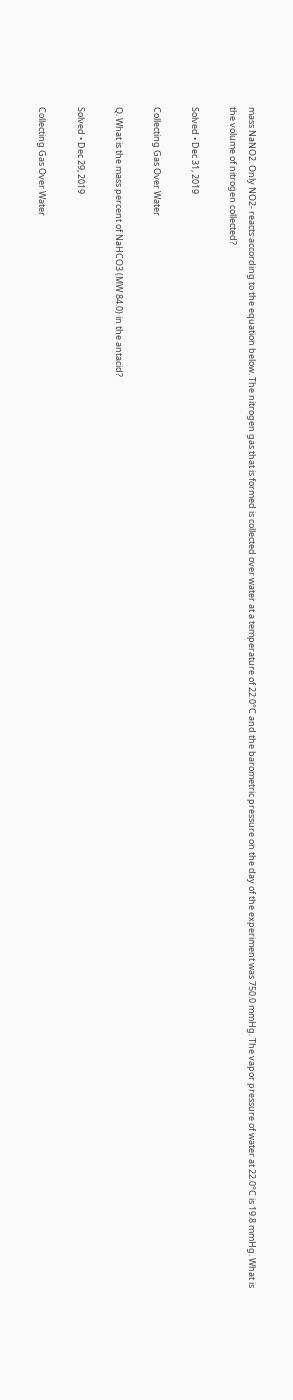mass NaNO2. Only NO2- reacts according to the equation below. The nitrogen gas that is formed is collected over water at a temperature of 22.0°C and the barometric pressure on the day of the experiment was 750.0 mmHg. The vapor pressure of water at 22.0°C is 19.8 mmHg. What is the volume of nitrogen collected?

Solved • Dec 31, 2019

Collecting Gas Over Water

Q. What is the mass percent of NaHCO3 (MW 84.0) in the antacid?

Solved • Dec 29, 2019

Collecting Gas Over Water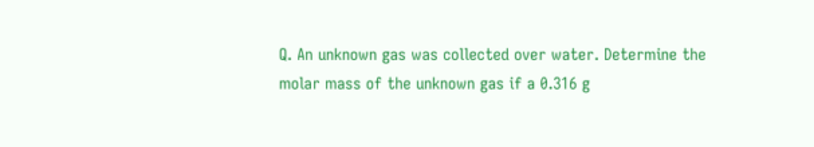Q. An unknown gas was collected over water. Determine the molar mass of the unknown gas if a 0.316 g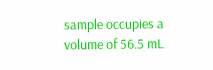sample occupies a volume of 56.5 mL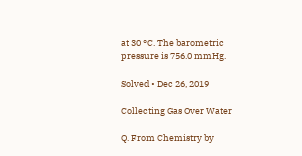at 30 °C. The barometric pressure is 756.0 mmHg.

Solved • Dec 26, 2019

Collecting Gas Over Water

Q. From Chemistry by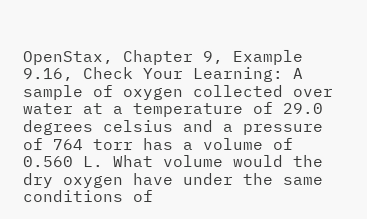OpenStax, Chapter 9, Example 9.16, Check Your Learning: A sample of oxygen collected over water at a temperature of 29.0 degrees celsius and a pressure of 764 torr has a volume of 0.560 L. What volume would the dry oxygen have under the same conditions of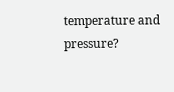temperature and pressure?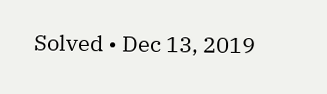Solved • Dec 13, 2019